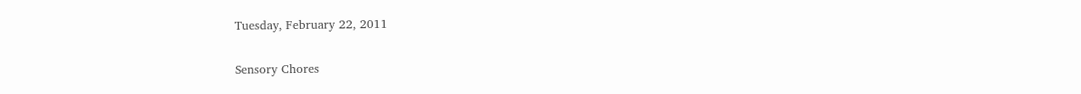Tuesday, February 22, 2011

Sensory Chores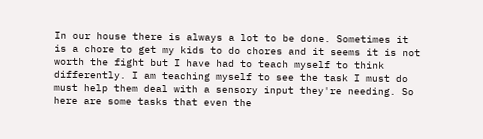In our house there is always a lot to be done. Sometimes it is a chore to get my kids to do chores and it seems it is not worth the fight but I have had to teach myself to think differently. I am teaching myself to see the task I must do must help them deal with a sensory input they're needing. So here are some tasks that even the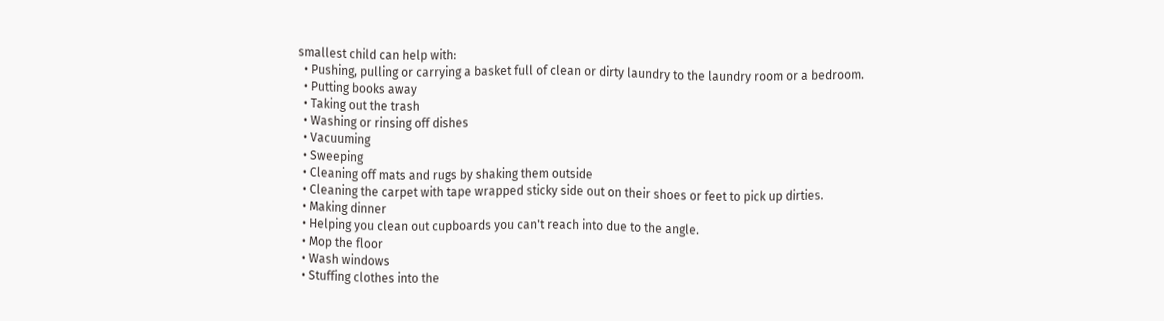smallest child can help with:
  • Pushing, pulling or carrying a basket full of clean or dirty laundry to the laundry room or a bedroom.
  • Putting books away
  • Taking out the trash
  • Washing or rinsing off dishes
  • Vacuuming
  • Sweeping
  • Cleaning off mats and rugs by shaking them outside
  • Cleaning the carpet with tape wrapped sticky side out on their shoes or feet to pick up dirties.
  • Making dinner
  • Helping you clean out cupboards you can't reach into due to the angle.
  • Mop the floor
  • Wash windows
  • Stuffing clothes into the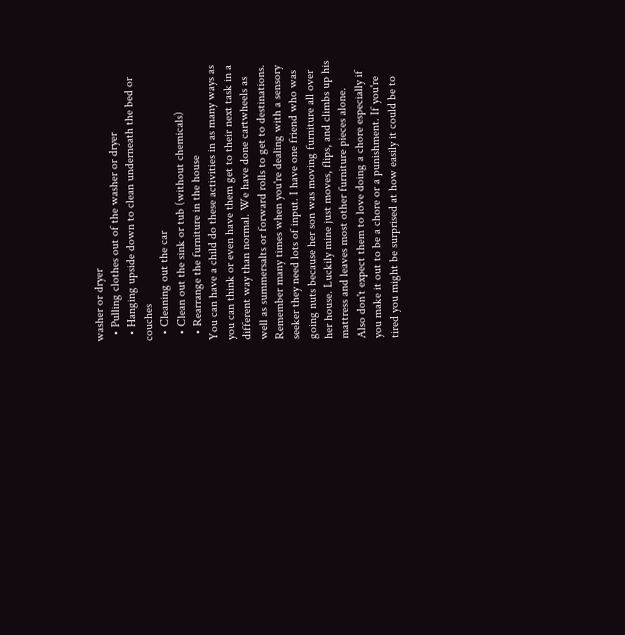washer or dryer
  • Pulling clothes out of the washer or dryer
  • Hanging upside down to clean underneath the bed or couches
  • Cleaning out the car
  • Clean out the sink or tub (without chemicals)
  • Rearrange the furniture in the house
You can have a child do these activities in as many ways as you can think or even have them get to their next task in a different way than normal. We have done cartwheels as well as summersalts or forward rolls to get to destinations.
Remember many times when you're dealing with a sensory seeker they need lots of input. I have one friend who was going nuts because her son was moving furniture all over her house. Luckily mine just moves, flips, and climbs up his mattress and leaves most other furniture pieces alone.
Also don't expect them to love doing a chore especially if you make it out to be a chore or a punishment. If you're tired you might be surprised at how easily it could be to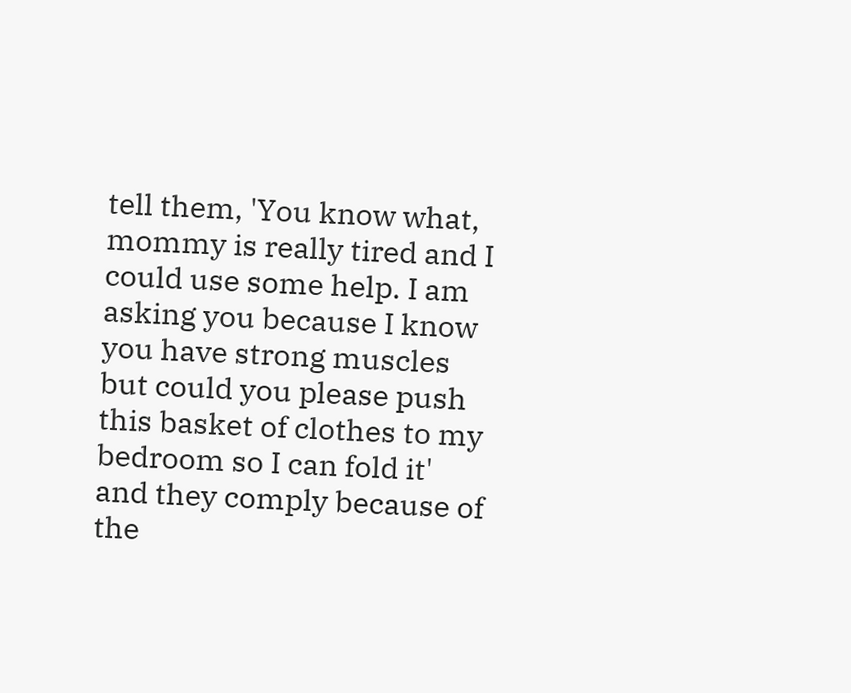tell them, 'You know what, mommy is really tired and I could use some help. I am asking you because I know you have strong muscles but could you please push this basket of clothes to my bedroom so I can fold it' and they comply because of the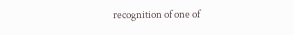recognition of one of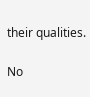their qualities.

No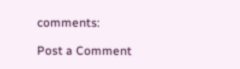comments:

Post a Comment